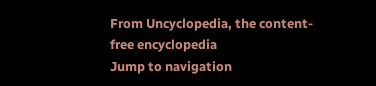From Uncyclopedia, the content-free encyclopedia
Jump to navigation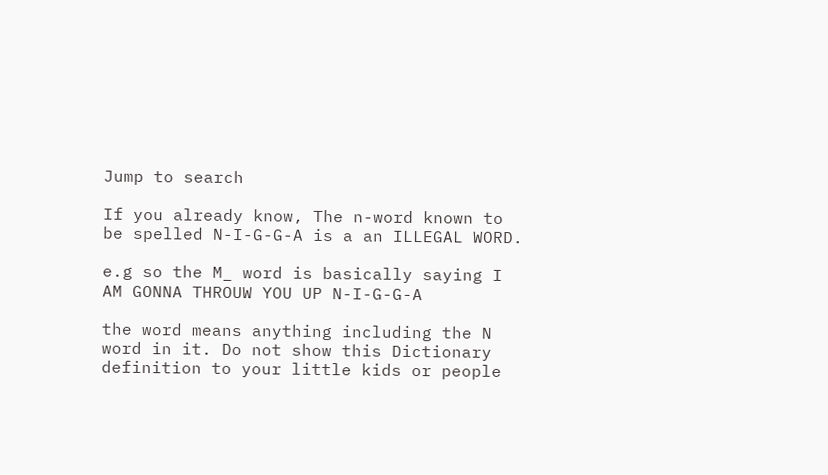Jump to search

If you already know, The n-word known to be spelled N-I-G-G-A is a an ILLEGAL WORD.

e.g so the M_ word is basically saying I AM GONNA THROUW YOU UP N-I-G-G-A

the word means anything including the N word in it. Do not show this Dictionary definition to your little kids or people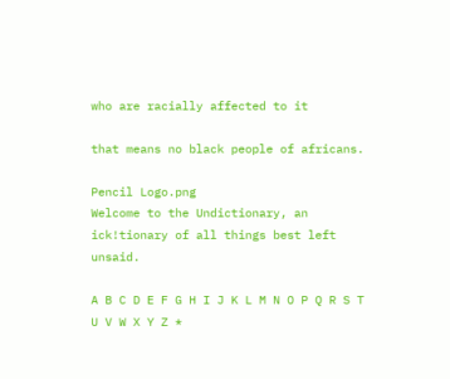who are racially affected to it

that means no black people of africans.

Pencil Logo.png
Welcome to the Undictionary, an ick!tionary of all things best left unsaid.

A B C D E F G H I J K L M N O P Q R S T U V W X Y Z *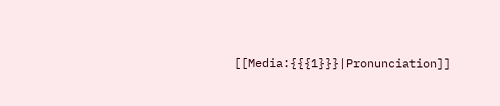[[Media:{{{1}}}|Pronunciation]]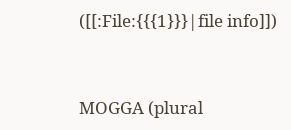([[:File:{{{1}}}|file info]])


MOGGA (plural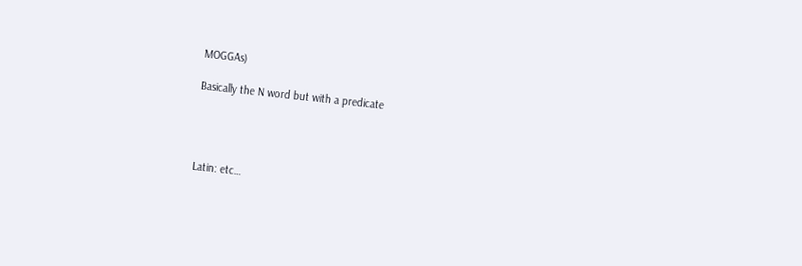MOGGAs)

Basically the N word but with a predicate




Latin: etc…